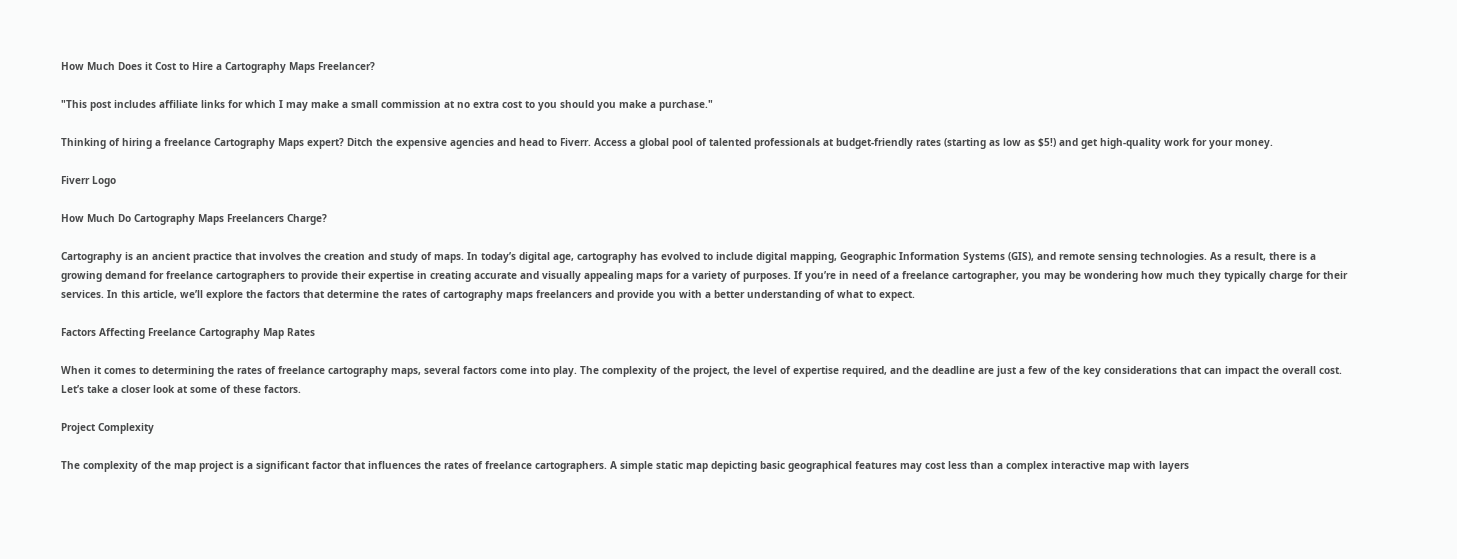How Much Does it Cost to Hire a Cartography Maps Freelancer?

"This post includes affiliate links for which I may make a small commission at no extra cost to you should you make a purchase."

Thinking of hiring a freelance Cartography Maps expert? Ditch the expensive agencies and head to Fiverr. Access a global pool of talented professionals at budget-friendly rates (starting as low as $5!) and get high-quality work for your money.

Fiverr Logo

How Much Do Cartography Maps Freelancers Charge?

Cartography is an ancient practice that involves the creation and study of maps. In today’s digital age, cartography has evolved to include digital mapping, Geographic Information Systems (GIS), and remote sensing technologies. As a result, there is a growing demand for freelance cartographers to provide their expertise in creating accurate and visually appealing maps for a variety of purposes. If you’re in need of a freelance cartographer, you may be wondering how much they typically charge for their services. In this article, we’ll explore the factors that determine the rates of cartography maps freelancers and provide you with a better understanding of what to expect.

Factors Affecting Freelance Cartography Map Rates

When it comes to determining the rates of freelance cartography maps, several factors come into play. The complexity of the project, the level of expertise required, and the deadline are just a few of the key considerations that can impact the overall cost. Let’s take a closer look at some of these factors.

Project Complexity

The complexity of the map project is a significant factor that influences the rates of freelance cartographers. A simple static map depicting basic geographical features may cost less than a complex interactive map with layers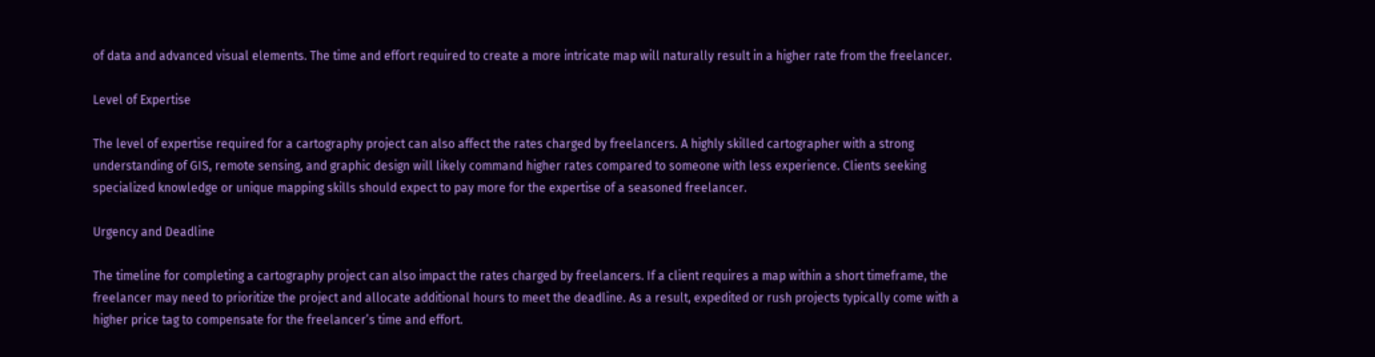of data and advanced visual elements. The time and effort required to create a more intricate map will naturally result in a higher rate from the freelancer.

Level of Expertise

The level of expertise required for a cartography project can also affect the rates charged by freelancers. A highly skilled cartographer with a strong understanding of GIS, remote sensing, and graphic design will likely command higher rates compared to someone with less experience. Clients seeking specialized knowledge or unique mapping skills should expect to pay more for the expertise of a seasoned freelancer.

Urgency and Deadline

The timeline for completing a cartography project can also impact the rates charged by freelancers. If a client requires a map within a short timeframe, the freelancer may need to prioritize the project and allocate additional hours to meet the deadline. As a result, expedited or rush projects typically come with a higher price tag to compensate for the freelancer’s time and effort.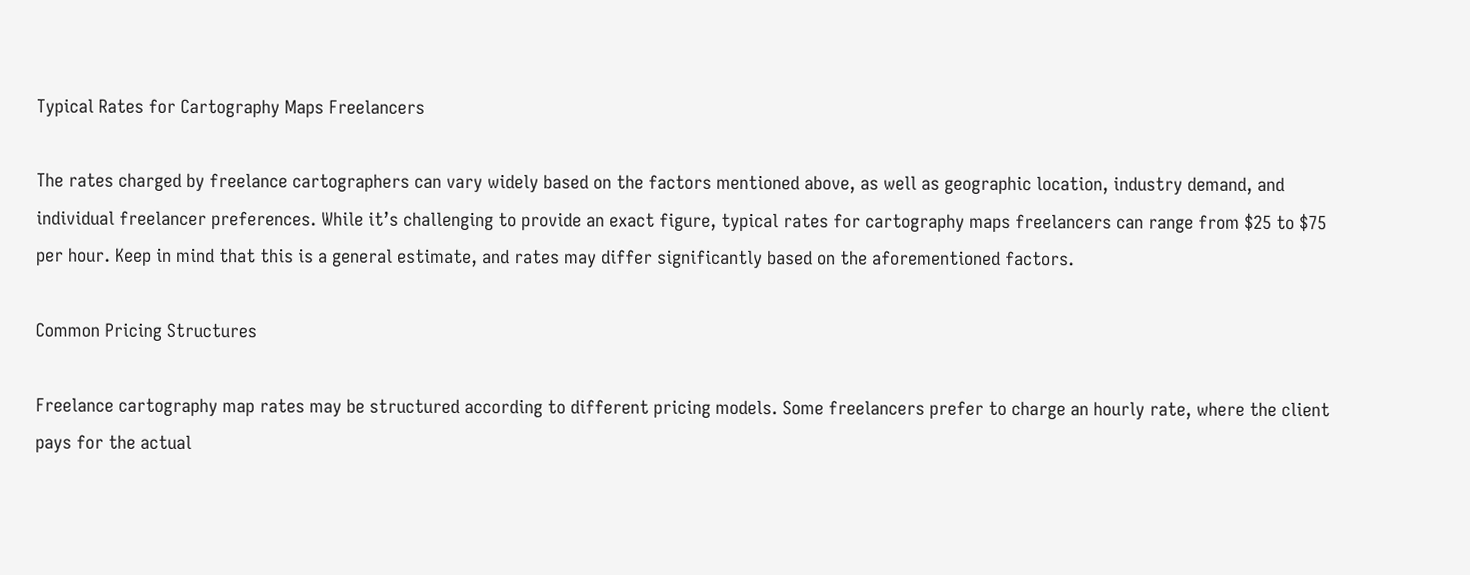Typical Rates for Cartography Maps Freelancers

The rates charged by freelance cartographers can vary widely based on the factors mentioned above, as well as geographic location, industry demand, and individual freelancer preferences. While it’s challenging to provide an exact figure, typical rates for cartography maps freelancers can range from $25 to $75 per hour. Keep in mind that this is a general estimate, and rates may differ significantly based on the aforementioned factors.

Common Pricing Structures

Freelance cartography map rates may be structured according to different pricing models. Some freelancers prefer to charge an hourly rate, where the client pays for the actual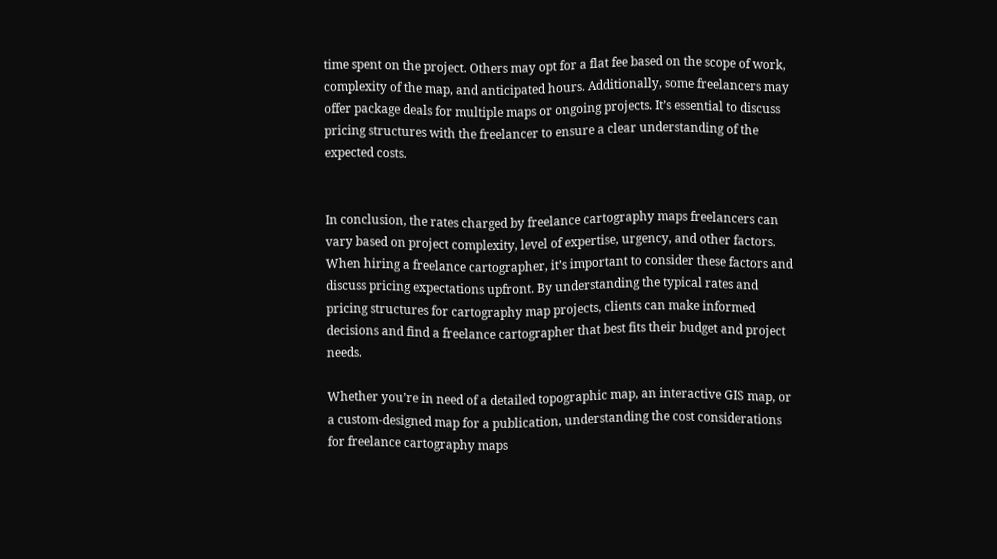time spent on the project. Others may opt for a flat fee based on the scope of work, complexity of the map, and anticipated hours. Additionally, some freelancers may offer package deals for multiple maps or ongoing projects. It’s essential to discuss pricing structures with the freelancer to ensure a clear understanding of the expected costs.


In conclusion, the rates charged by freelance cartography maps freelancers can vary based on project complexity, level of expertise, urgency, and other factors. When hiring a freelance cartographer, it’s important to consider these factors and discuss pricing expectations upfront. By understanding the typical rates and pricing structures for cartography map projects, clients can make informed decisions and find a freelance cartographer that best fits their budget and project needs.

Whether you’re in need of a detailed topographic map, an interactive GIS map, or a custom-designed map for a publication, understanding the cost considerations for freelance cartography maps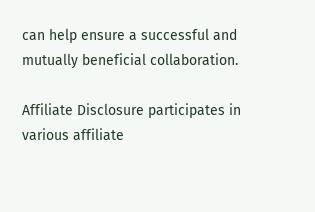can help ensure a successful and mutually beneficial collaboration.

Affiliate Disclosure participates in various affiliate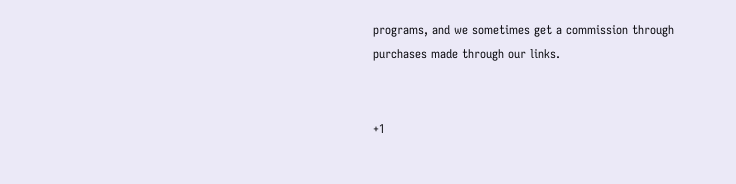programs, and we sometimes get a commission through purchases made through our links.


+1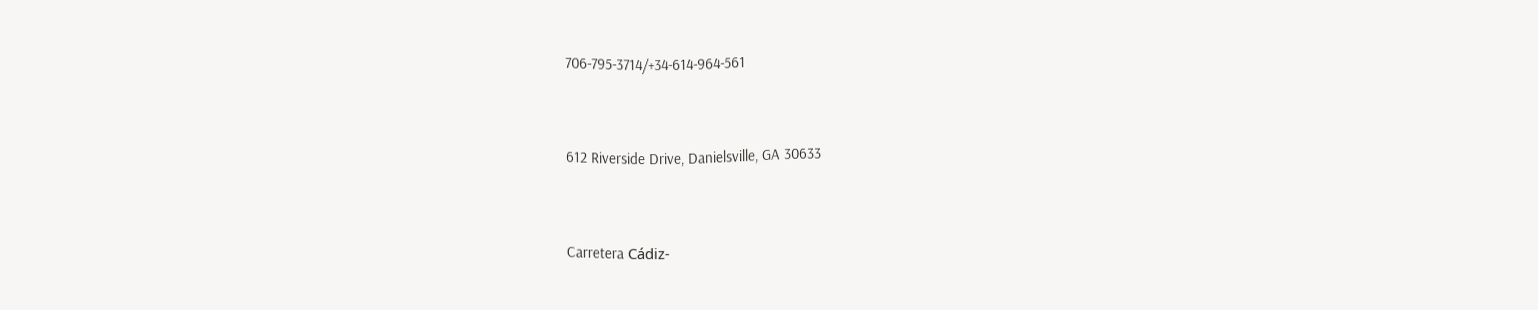706-795-3714/+34-614-964-561


612 Riverside Drive, Danielsville, GA 30633


Carretera Cádiz-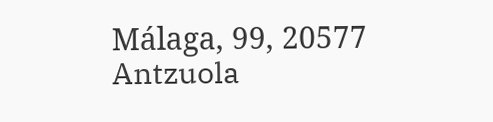Málaga, 99, 20577 Antzuola